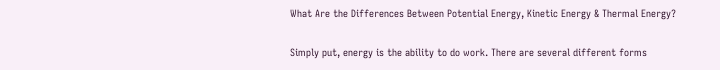What Are the Differences Between Potential Energy, Kinetic Energy & Thermal Energy?


Simply put, energy is the ability to do work. There are several different forms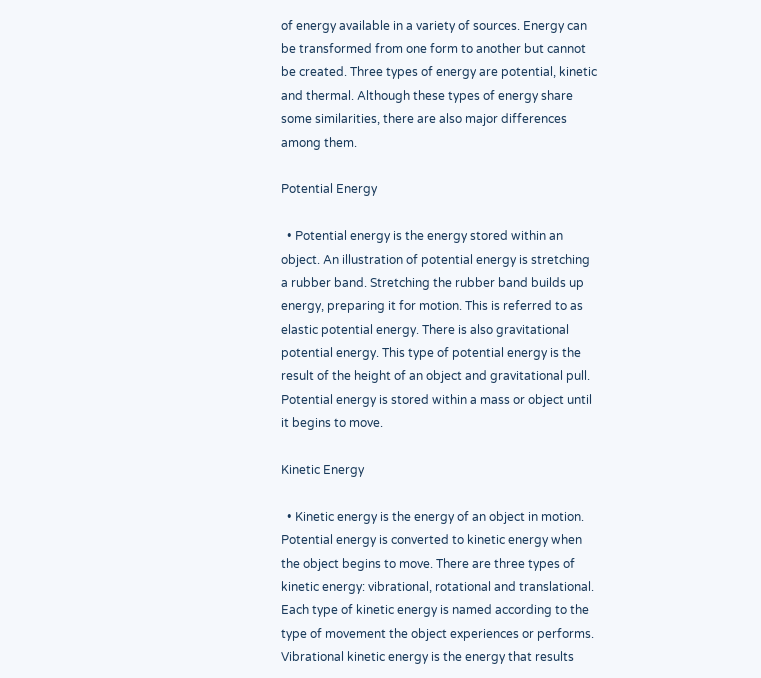of energy available in a variety of sources. Energy can be transformed from one form to another but cannot be created. Three types of energy are potential, kinetic and thermal. Although these types of energy share some similarities, there are also major differences among them.

Potential Energy

  • Potential energy is the energy stored within an object. An illustration of potential energy is stretching a rubber band. Stretching the rubber band builds up energy, preparing it for motion. This is referred to as elastic potential energy. There is also gravitational potential energy. This type of potential energy is the result of the height of an object and gravitational pull. Potential energy is stored within a mass or object until it begins to move.

Kinetic Energy

  • Kinetic energy is the energy of an object in motion. Potential energy is converted to kinetic energy when the object begins to move. There are three types of kinetic energy: vibrational, rotational and translational. Each type of kinetic energy is named according to the type of movement the object experiences or performs. Vibrational kinetic energy is the energy that results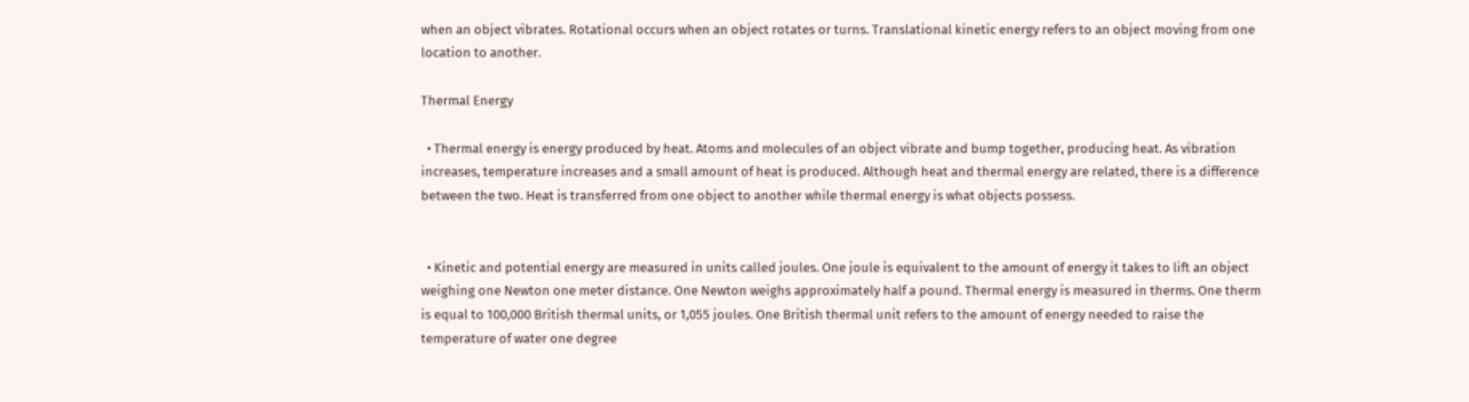when an object vibrates. Rotational occurs when an object rotates or turns. Translational kinetic energy refers to an object moving from one location to another.

Thermal Energy

  • Thermal energy is energy produced by heat. Atoms and molecules of an object vibrate and bump together, producing heat. As vibration increases, temperature increases and a small amount of heat is produced. Although heat and thermal energy are related, there is a difference between the two. Heat is transferred from one object to another while thermal energy is what objects possess.


  • Kinetic and potential energy are measured in units called joules. One joule is equivalent to the amount of energy it takes to lift an object weighing one Newton one meter distance. One Newton weighs approximately half a pound. Thermal energy is measured in therms. One therm is equal to 100,000 British thermal units, or 1,055 joules. One British thermal unit refers to the amount of energy needed to raise the temperature of water one degree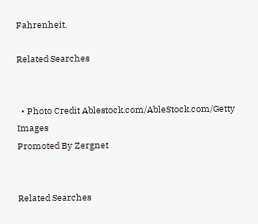Fahrenheit.

Related Searches


  • Photo Credit Ablestock.com/AbleStock.com/Getty Images
Promoted By Zergnet


Related Searches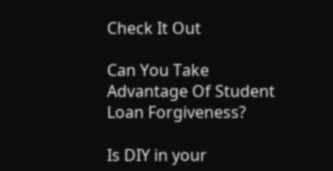Check It Out

Can You Take Advantage Of Student Loan Forgiveness?

Is DIY in your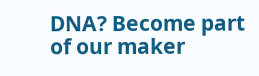DNA? Become part of our maker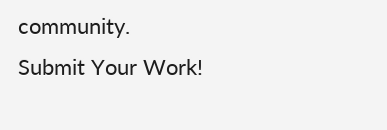community.
Submit Your Work!